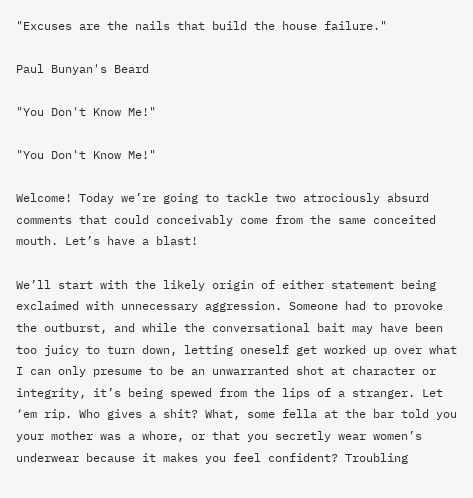"Excuses are the nails that build the house failure."

Paul Bunyan's Beard

"You Don't Know Me!"

"You Don't Know Me!"

Welcome! Today we’re going to tackle two atrociously absurd comments that could conceivably come from the same conceited mouth. Let’s have a blast!

We’ll start with the likely origin of either statement being exclaimed with unnecessary aggression. Someone had to provoke the outburst, and while the conversational bait may have been too juicy to turn down, letting oneself get worked up over what I can only presume to be an unwarranted shot at character or integrity, it’s being spewed from the lips of a stranger. Let ‘em rip. Who gives a shit? What, some fella at the bar told you your mother was a whore, or that you secretly wear women’s underwear because it makes you feel confident? Troubling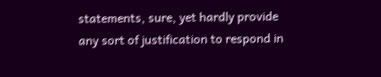statements, sure, yet hardly provide any sort of justification to respond in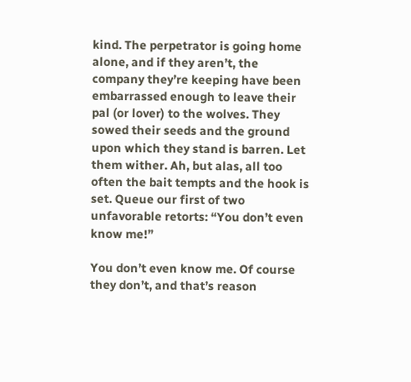kind. The perpetrator is going home alone, and if they aren’t, the company they’re keeping have been embarrassed enough to leave their pal (or lover) to the wolves. They sowed their seeds and the ground upon which they stand is barren. Let them wither. Ah, but alas, all too often the bait tempts and the hook is set. Queue our first of two unfavorable retorts: “You don’t even know me!”

You don’t even know me. Of course they don’t, and that’s reason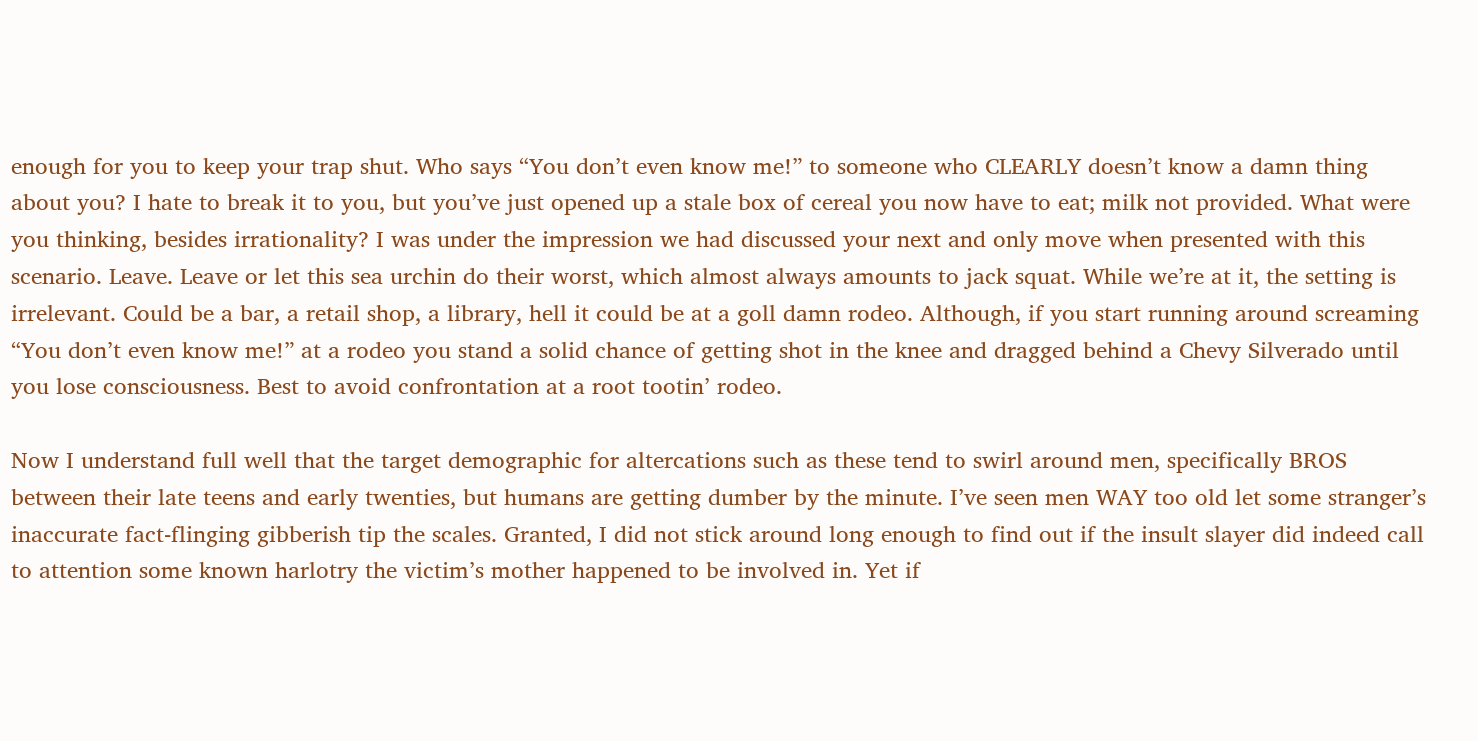enough for you to keep your trap shut. Who says “You don’t even know me!” to someone who CLEARLY doesn’t know a damn thing about you? I hate to break it to you, but you’ve just opened up a stale box of cereal you now have to eat; milk not provided. What were you thinking, besides irrationality? I was under the impression we had discussed your next and only move when presented with this scenario. Leave. Leave or let this sea urchin do their worst, which almost always amounts to jack squat. While we’re at it, the setting is irrelevant. Could be a bar, a retail shop, a library, hell it could be at a goll damn rodeo. Although, if you start running around screaming “You don’t even know me!” at a rodeo you stand a solid chance of getting shot in the knee and dragged behind a Chevy Silverado until you lose consciousness. Best to avoid confrontation at a root tootin’ rodeo.

Now I understand full well that the target demographic for altercations such as these tend to swirl around men, specifically BROS between their late teens and early twenties, but humans are getting dumber by the minute. I’ve seen men WAY too old let some stranger’s inaccurate fact-flinging gibberish tip the scales. Granted, I did not stick around long enough to find out if the insult slayer did indeed call to attention some known harlotry the victim’s mother happened to be involved in. Yet if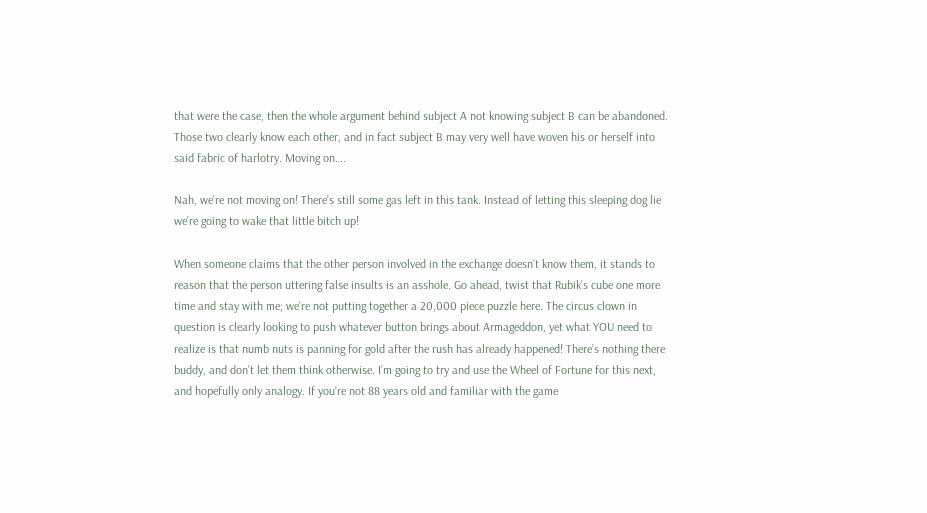that were the case, then the whole argument behind subject A not knowing subject B can be abandoned. Those two clearly know each other, and in fact subject B may very well have woven his or herself into said fabric of harlotry. Moving on….

Nah, we’re not moving on! There’s still some gas left in this tank. Instead of letting this sleeping dog lie we’re going to wake that little bitch up!

When someone claims that the other person involved in the exchange doesn’t know them, it stands to reason that the person uttering false insults is an asshole. Go ahead, twist that Rubik’s cube one more time and stay with me; we’re not putting together a 20,000 piece puzzle here. The circus clown in question is clearly looking to push whatever button brings about Armageddon, yet what YOU need to realize is that numb nuts is panning for gold after the rush has already happened! There’s nothing there buddy, and don’t let them think otherwise. I’m going to try and use the Wheel of Fortune for this next, and hopefully only analogy. If you’re not 88 years old and familiar with the game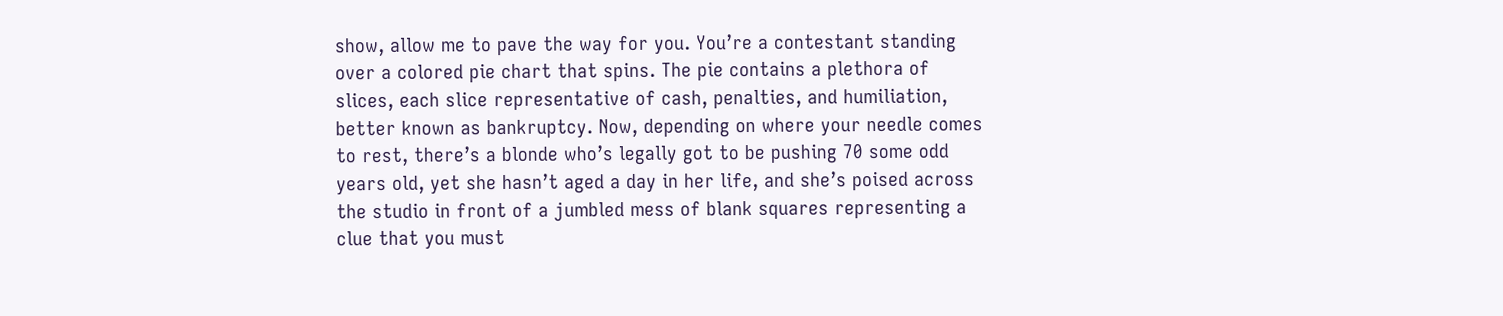show, allow me to pave the way for you. You’re a contestant standing over a colored pie chart that spins. The pie contains a plethora of slices, each slice representative of cash, penalties, and humiliation, better known as bankruptcy. Now, depending on where your needle comes to rest, there’s a blonde who’s legally got to be pushing 70 some odd years old, yet she hasn’t aged a day in her life, and she’s poised across the studio in front of a jumbled mess of blank squares representing a clue that you must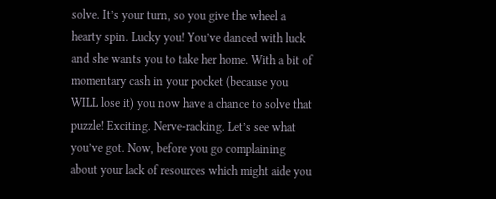solve. It’s your turn, so you give the wheel a hearty spin. Lucky you! You’ve danced with luck and she wants you to take her home. With a bit of momentary cash in your pocket (because you WILL lose it) you now have a chance to solve that puzzle! Exciting. Nerve-racking. Let’s see what you’ve got. Now, before you go complaining about your lack of resources which might aide you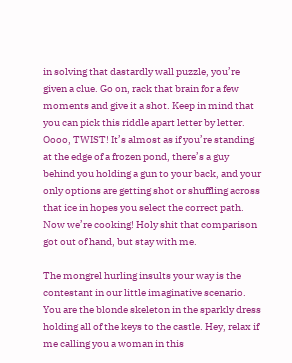in solving that dastardly wall puzzle, you’re given a clue. Go on, rack that brain for a few moments and give it a shot. Keep in mind that you can pick this riddle apart letter by letter. Oooo, TWIST! It’s almost as if you’re standing at the edge of a frozen pond, there’s a guy behind you holding a gun to your back, and your only options are getting shot or shuffling across that ice in hopes you select the correct path. Now we’re cooking! Holy shit that comparison got out of hand, but stay with me.

The mongrel hurling insults your way is the contestant in our little imaginative scenario. You are the blonde skeleton in the sparkly dress holding all of the keys to the castle. Hey, relax if me calling you a woman in this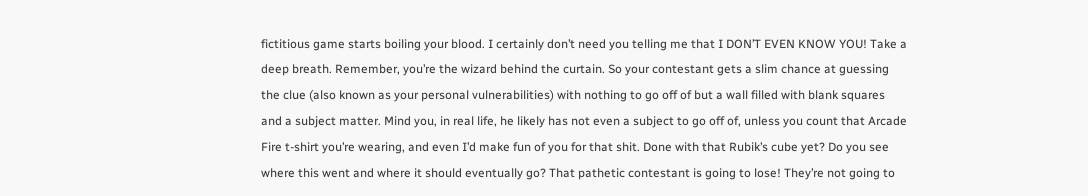fictitious game starts boiling your blood. I certainly don’t need you telling me that I DON’T EVEN KNOW YOU! Take a deep breath. Remember, you’re the wizard behind the curtain. So your contestant gets a slim chance at guessing the clue (also known as your personal vulnerabilities) with nothing to go off of but a wall filled with blank squares and a subject matter. Mind you, in real life, he likely has not even a subject to go off of, unless you count that Arcade Fire t-shirt you’re wearing, and even I’d make fun of you for that shit. Done with that Rubik’s cube yet? Do you see where this went and where it should eventually go? That pathetic contestant is going to lose! They’re not going to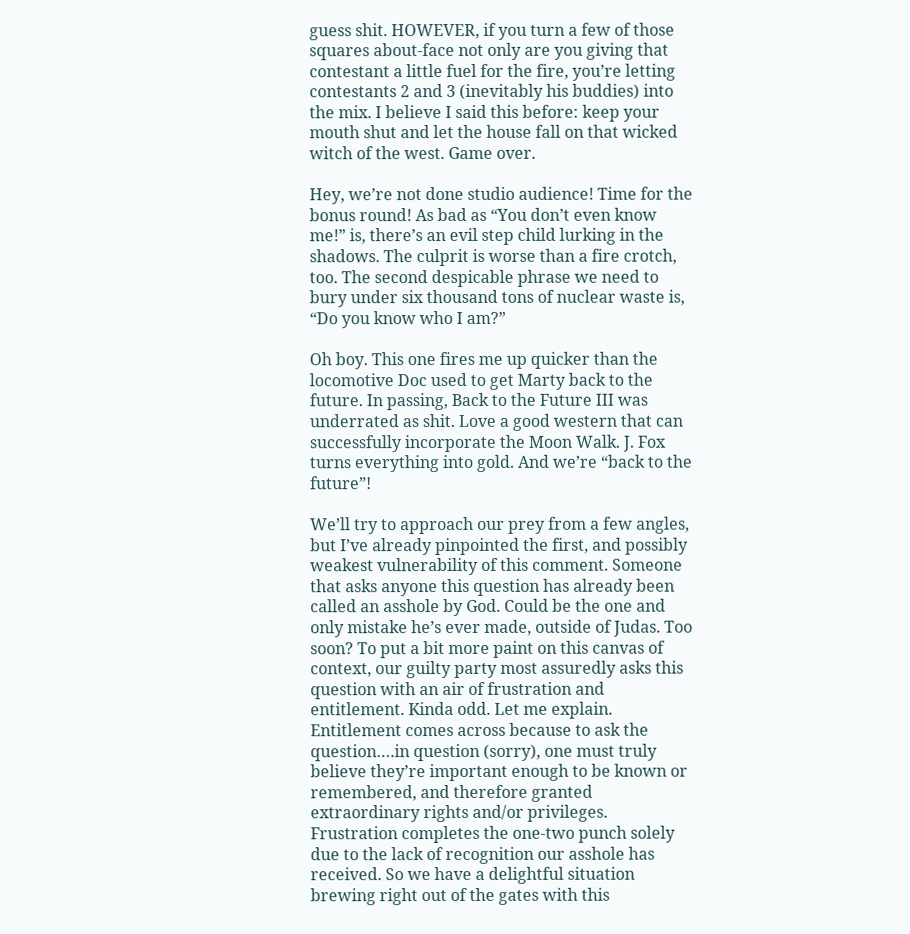guess shit. HOWEVER, if you turn a few of those squares about-face not only are you giving that contestant a little fuel for the fire, you’re letting contestants 2 and 3 (inevitably his buddies) into the mix. I believe I said this before: keep your mouth shut and let the house fall on that wicked witch of the west. Game over.

Hey, we’re not done studio audience! Time for the bonus round! As bad as “You don’t even know me!” is, there’s an evil step child lurking in the shadows. The culprit is worse than a fire crotch, too. The second despicable phrase we need to bury under six thousand tons of nuclear waste is, “Do you know who I am?”

Oh boy. This one fires me up quicker than the locomotive Doc used to get Marty back to the future. In passing, Back to the Future III was underrated as shit. Love a good western that can successfully incorporate the Moon Walk. J. Fox turns everything into gold. And we’re “back to the future”!

We’ll try to approach our prey from a few angles, but I’ve already pinpointed the first, and possibly weakest vulnerability of this comment. Someone that asks anyone this question has already been called an asshole by God. Could be the one and only mistake he’s ever made, outside of Judas. Too soon? To put a bit more paint on this canvas of context, our guilty party most assuredly asks this question with an air of frustration and entitlement. Kinda odd. Let me explain. Entitlement comes across because to ask the question….in question (sorry), one must truly believe they’re important enough to be known or remembered, and therefore granted extraordinary rights and/or privileges. Frustration completes the one-two punch solely due to the lack of recognition our asshole has received. So we have a delightful situation brewing right out of the gates with this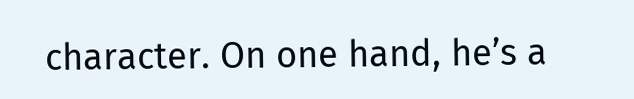character. On one hand, he’s a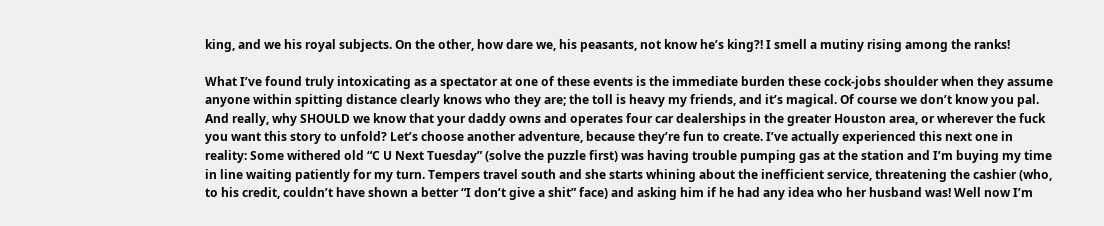king, and we his royal subjects. On the other, how dare we, his peasants, not know he’s king?! I smell a mutiny rising among the ranks!

What I’ve found truly intoxicating as a spectator at one of these events is the immediate burden these cock-jobs shoulder when they assume anyone within spitting distance clearly knows who they are; the toll is heavy my friends, and it’s magical. Of course we don’t know you pal. And really, why SHOULD we know that your daddy owns and operates four car dealerships in the greater Houston area, or wherever the fuck you want this story to unfold? Let’s choose another adventure, because they’re fun to create. I’ve actually experienced this next one in reality: Some withered old “C U Next Tuesday” (solve the puzzle first) was having trouble pumping gas at the station and I’m buying my time in line waiting patiently for my turn. Tempers travel south and she starts whining about the inefficient service, threatening the cashier (who, to his credit, couldn’t have shown a better “I don’t give a shit” face) and asking him if he had any idea who her husband was! Well now I’m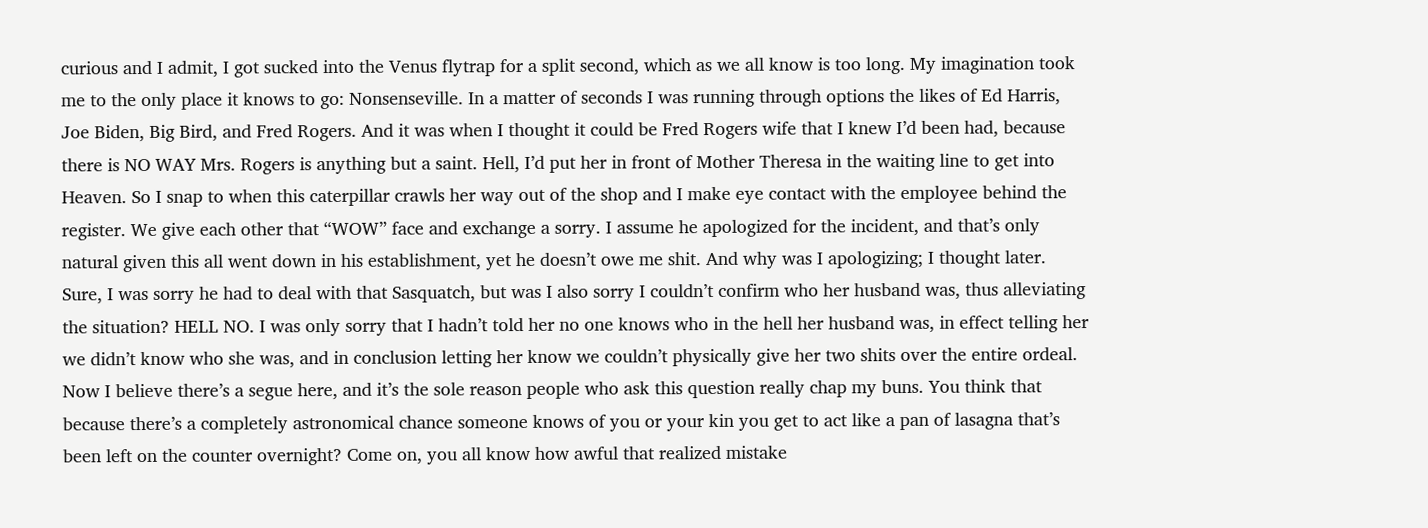curious and I admit, I got sucked into the Venus flytrap for a split second, which as we all know is too long. My imagination took me to the only place it knows to go: Nonsenseville. In a matter of seconds I was running through options the likes of Ed Harris, Joe Biden, Big Bird, and Fred Rogers. And it was when I thought it could be Fred Rogers wife that I knew I’d been had, because there is NO WAY Mrs. Rogers is anything but a saint. Hell, I’d put her in front of Mother Theresa in the waiting line to get into Heaven. So I snap to when this caterpillar crawls her way out of the shop and I make eye contact with the employee behind the register. We give each other that “WOW” face and exchange a sorry. I assume he apologized for the incident, and that’s only natural given this all went down in his establishment, yet he doesn’t owe me shit. And why was I apologizing; I thought later. Sure, I was sorry he had to deal with that Sasquatch, but was I also sorry I couldn’t confirm who her husband was, thus alleviating the situation? HELL NO. I was only sorry that I hadn’t told her no one knows who in the hell her husband was, in effect telling her we didn’t know who she was, and in conclusion letting her know we couldn’t physically give her two shits over the entire ordeal. Now I believe there’s a segue here, and it’s the sole reason people who ask this question really chap my buns. You think that because there’s a completely astronomical chance someone knows of you or your kin you get to act like a pan of lasagna that’s been left on the counter overnight? Come on, you all know how awful that realized mistake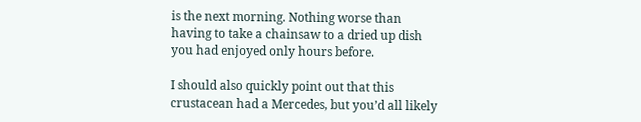is the next morning. Nothing worse than having to take a chainsaw to a dried up dish you had enjoyed only hours before.

I should also quickly point out that this crustacean had a Mercedes, but you’d all likely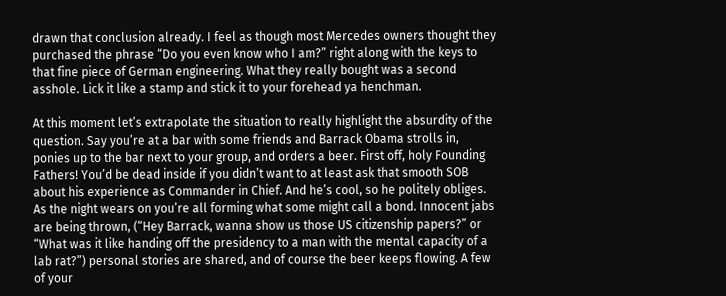drawn that conclusion already. I feel as though most Mercedes owners thought they purchased the phrase “Do you even know who I am?” right along with the keys to that fine piece of German engineering. What they really bought was a second asshole. Lick it like a stamp and stick it to your forehead ya henchman.

At this moment let’s extrapolate the situation to really highlight the absurdity of the question. Say you’re at a bar with some friends and Barrack Obama strolls in, ponies up to the bar next to your group, and orders a beer. First off, holy Founding Fathers! You’d be dead inside if you didn’t want to at least ask that smooth SOB about his experience as Commander in Chief. And he’s cool, so he politely obliges. As the night wears on you’re all forming what some might call a bond. Innocent jabs are being thrown, (“Hey Barrack, wanna show us those US citizenship papers?” or “What was it like handing off the presidency to a man with the mental capacity of a lab rat?”) personal stories are shared, and of course the beer keeps flowing. A few of your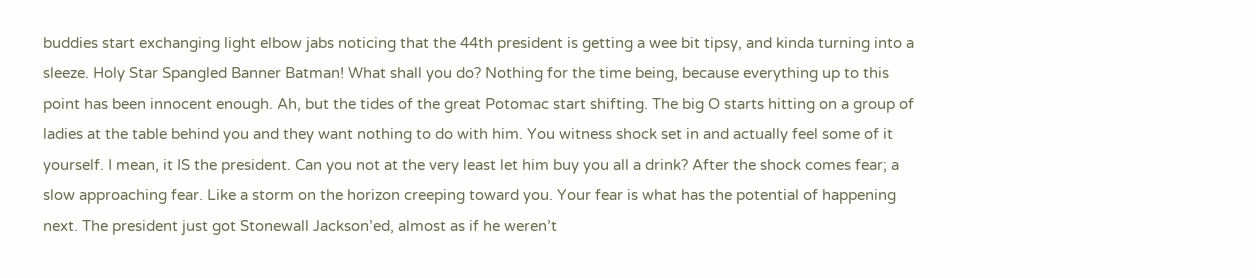buddies start exchanging light elbow jabs noticing that the 44th president is getting a wee bit tipsy, and kinda turning into a sleeze. Holy Star Spangled Banner Batman! What shall you do? Nothing for the time being, because everything up to this point has been innocent enough. Ah, but the tides of the great Potomac start shifting. The big O starts hitting on a group of ladies at the table behind you and they want nothing to do with him. You witness shock set in and actually feel some of it yourself. I mean, it IS the president. Can you not at the very least let him buy you all a drink? After the shock comes fear; a slow approaching fear. Like a storm on the horizon creeping toward you. Your fear is what has the potential of happening next. The president just got Stonewall Jackson’ed, almost as if he weren’t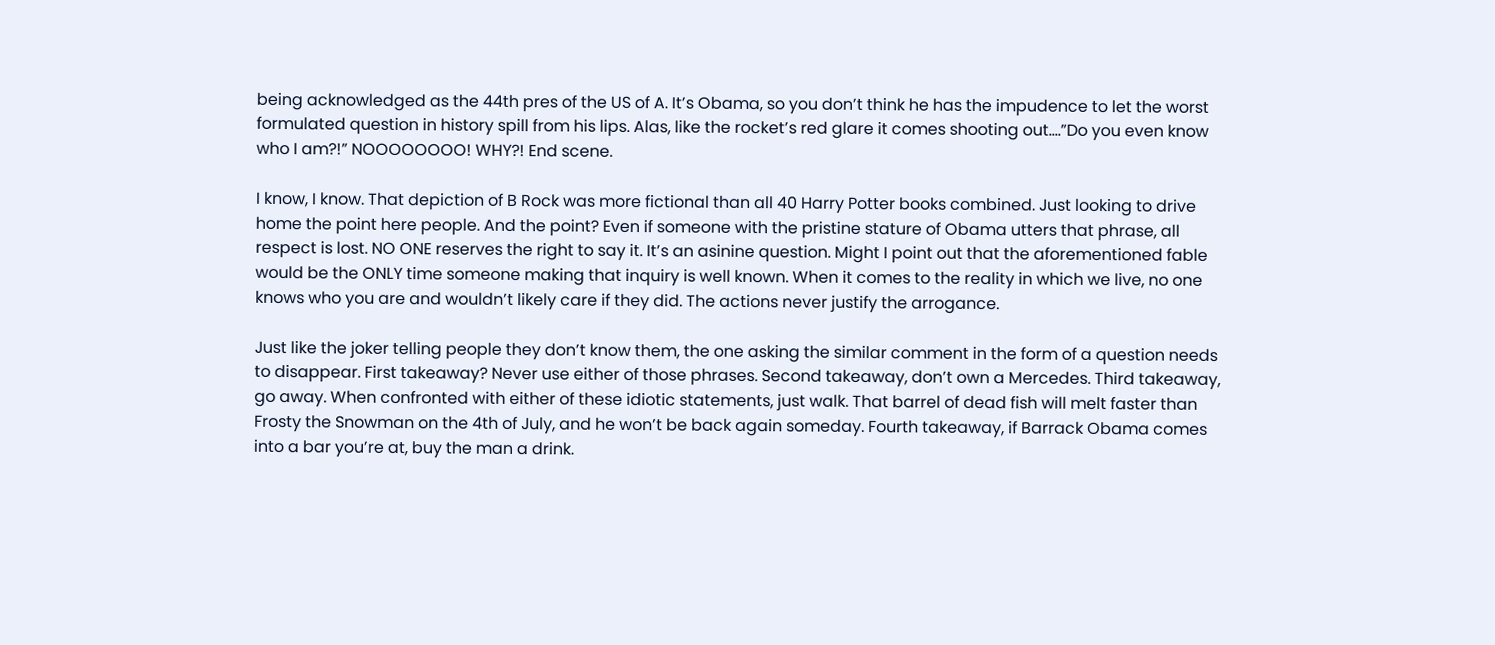being acknowledged as the 44th pres of the US of A. It’s Obama, so you don’t think he has the impudence to let the worst formulated question in history spill from his lips. Alas, like the rocket’s red glare it comes shooting out….”Do you even know who I am?!” NOOOOOOOO! WHY?! End scene.

I know, I know. That depiction of B Rock was more fictional than all 40 Harry Potter books combined. Just looking to drive home the point here people. And the point? Even if someone with the pristine stature of Obama utters that phrase, all respect is lost. NO ONE reserves the right to say it. It’s an asinine question. Might I point out that the aforementioned fable would be the ONLY time someone making that inquiry is well known. When it comes to the reality in which we live, no one knows who you are and wouldn’t likely care if they did. The actions never justify the arrogance.

Just like the joker telling people they don’t know them, the one asking the similar comment in the form of a question needs to disappear. First takeaway? Never use either of those phrases. Second takeaway, don’t own a Mercedes. Third takeaway, go away. When confronted with either of these idiotic statements, just walk. That barrel of dead fish will melt faster than Frosty the Snowman on the 4th of July, and he won’t be back again someday. Fourth takeaway, if Barrack Obama comes into a bar you’re at, buy the man a drink.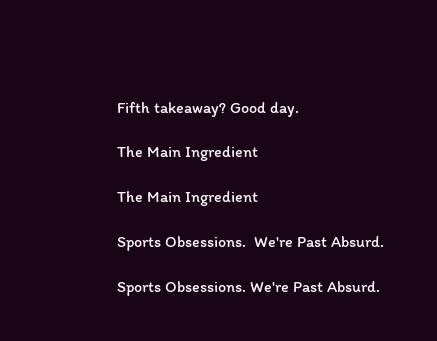Fifth takeaway? Good day.

The Main Ingredient

The Main Ingredient

Sports Obsessions.  We're Past Absurd.

Sports Obsessions. We're Past Absurd.